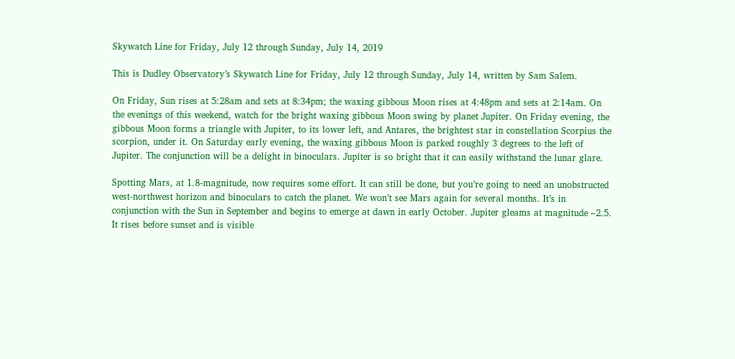Skywatch Line for Friday, July 12 through Sunday, July 14, 2019

This is Dudley Observatory’s Skywatch Line for Friday, July 12 through Sunday, July 14, written by Sam Salem.

On Friday, Sun rises at 5:28am and sets at 8:34pm; the waxing gibbous Moon rises at 4:48pm and sets at 2:14am. On the evenings of this weekend, watch for the bright waxing gibbous Moon swing by planet Jupiter. On Friday evening, the gibbous Moon forms a triangle with Jupiter, to its lower left, and Antares, the brightest star in constellation Scorpius the scorpion, under it. On Saturday early evening, the waxing gibbous Moon is parked roughly 3 degrees to the left of Jupiter. The conjunction will be a delight in binoculars. Jupiter is so bright that it can easily withstand the lunar glare.

Spotting Mars, at 1.8-magnitude, now requires some effort. It can still be done, but you’re going to need an unobstructed west-northwest horizon and binoculars to catch the planet. We won’t see Mars again for several months. It’s in conjunction with the Sun in September and begins to emerge at dawn in early October. Jupiter gleams at magnitude –2.5. It rises before sunset and is visible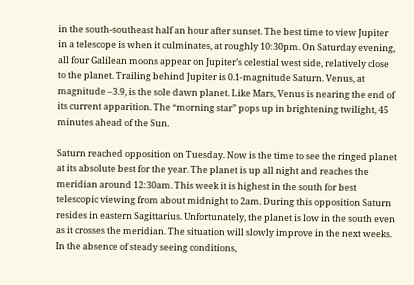in the south-southeast half an hour after sunset. The best time to view Jupiter in a telescope is when it culminates, at roughly 10:30pm. On Saturday evening, all four Galilean moons appear on Jupiter’s celestial west side, relatively close to the planet. Trailing behind Jupiter is 0.1-magnitude Saturn. Venus, at magnitude –3.9, is the sole dawn planet. Like Mars, Venus is nearing the end of its current apparition. The “morning star” pops up in brightening twilight, 45 minutes ahead of the Sun.

Saturn reached opposition on Tuesday. Now is the time to see the ringed planet at its absolute best for the year. The planet is up all night and reaches the meridian around 12:30am. This week it is highest in the south for best telescopic viewing from about midnight to 2am. During this opposition Saturn resides in eastern Sagittarius. Unfortunately, the planet is low in the south even as it crosses the meridian. The situation will slowly improve in the next weeks. In the absence of steady seeing conditions,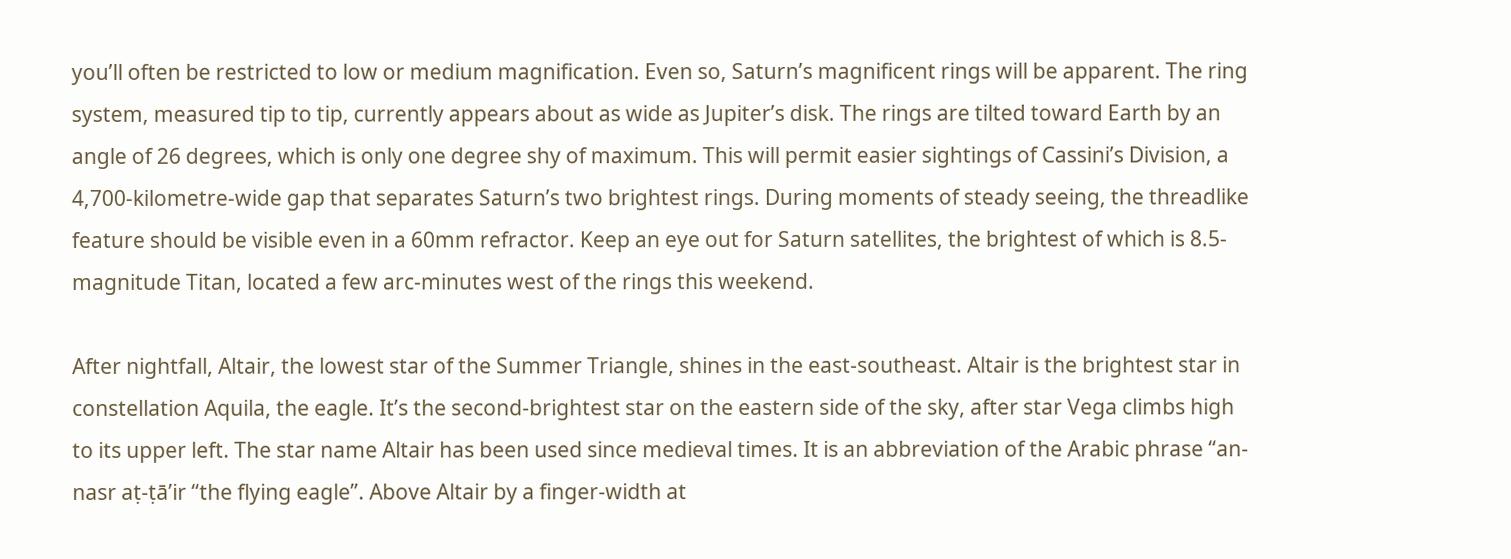you’ll often be restricted to low or medium magnification. Even so, Saturn’s magnificent rings will be apparent. The ring system, measured tip to tip, currently appears about as wide as Jupiter’s disk. The rings are tilted toward Earth by an angle of 26 degrees, which is only one degree shy of maximum. This will permit easier sightings of Cassini’s Division, a 4,700-kilometre-wide gap that separates Saturn’s two brightest rings. During moments of steady seeing, the threadlike feature should be visible even in a 60mm refractor. Keep an eye out for Saturn satellites, the brightest of which is 8.5-magnitude Titan, located a few arc-minutes west of the rings this weekend.

After nightfall, Altair, the lowest star of the Summer Triangle, shines in the east-southeast. Altair is the brightest star in constellation Aquila, the eagle. It’s the second-brightest star on the eastern side of the sky, after star Vega climbs high to its upper left. The star name Altair has been used since medieval times. It is an abbreviation of the Arabic phrase “an-nasr aṭ-ṭāʼir “the flying eagle”. Above Altair by a finger-width at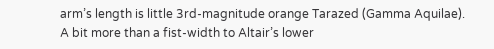arm’s length is little 3rd-magnitude orange Tarazed (Gamma Aquilae). A bit more than a fist-width to Altair’s lower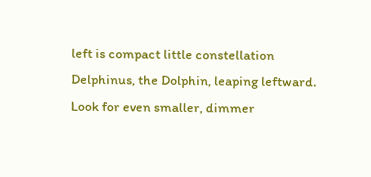left is compact little constellation Delphinus, the Dolphin, leaping leftward. Look for even smaller, dimmer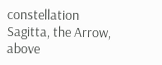constellation Sagitta, the Arrow, above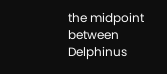the midpoint between Delphinus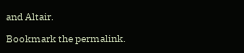and Altair.

Bookmark the permalink.